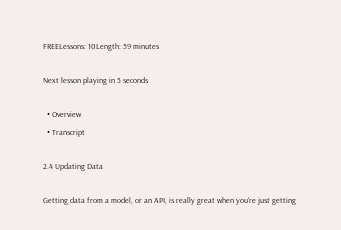FREELessons: 10Length: 59 minutes

Next lesson playing in 5 seconds

  • Overview
  • Transcript

2.4 Updating Data

Getting data from a model, or an API, is really great when you're just getting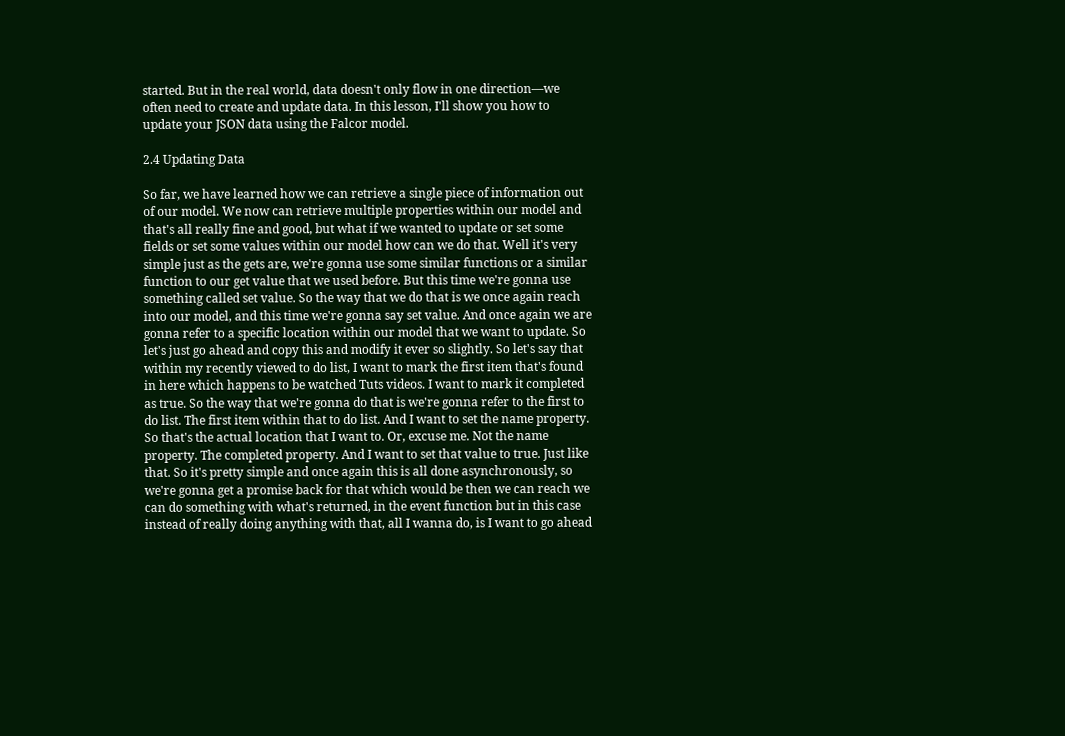started. But in the real world, data doesn't only flow in one direction—we often need to create and update data. In this lesson, I'll show you how to update your JSON data using the Falcor model.

2.4 Updating Data

So far, we have learned how we can retrieve a single piece of information out of our model. We now can retrieve multiple properties within our model and that's all really fine and good, but what if we wanted to update or set some fields or set some values within our model how can we do that. Well it's very simple just as the gets are, we're gonna use some similar functions or a similar function to our get value that we used before. But this time we're gonna use something called set value. So the way that we do that is we once again reach into our model, and this time we're gonna say set value. And once again we are gonna refer to a specific location within our model that we want to update. So let's just go ahead and copy this and modify it ever so slightly. So let's say that within my recently viewed to do list, I want to mark the first item that's found in here which happens to be watched Tuts videos. I want to mark it completed as true. So the way that we're gonna do that is we're gonna refer to the first to do list. The first item within that to do list. And I want to set the name property. So that's the actual location that I want to. Or, excuse me. Not the name property. The completed property. And I want to set that value to true. Just like that. So it's pretty simple and once again this is all done asynchronously, so we're gonna get a promise back for that which would be then we can reach we can do something with what's returned, in the event function but in this case instead of really doing anything with that, all I wanna do, is I want to go ahead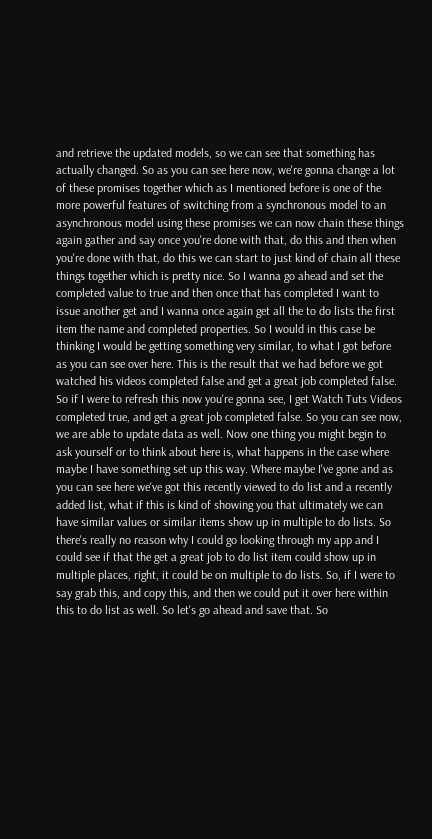and retrieve the updated models, so we can see that something has actually changed. So as you can see here now, we're gonna change a lot of these promises together which as I mentioned before is one of the more powerful features of switching from a synchronous model to an asynchronous model using these promises we can now chain these things again gather and say once you're done with that, do this and then when you're done with that, do this we can start to just kind of chain all these things together which is pretty nice. So I wanna go ahead and set the completed value to true and then once that has completed I want to issue another get and I wanna once again get all the to do lists the first item the name and completed properties. So I would in this case be thinking I would be getting something very similar, to what I got before as you can see over here. This is the result that we had before we got watched his videos completed false and get a great job completed false. So if I were to refresh this now you're gonna see, I get Watch Tuts Videos completed true, and get a great job completed false. So you can see now, we are able to update data as well. Now one thing you might begin to ask yourself or to think about here is, what happens in the case where maybe I have something set up this way. Where maybe I've gone and as you can see here we've got this recently viewed to do list and a recently added list, what if this is kind of showing you that ultimately we can have similar values or similar items show up in multiple to do lists. So there's really no reason why I could go looking through my app and I could see if that the get a great job to do list item could show up in multiple places, right, it could be on multiple to do lists. So, if I were to say grab this, and copy this, and then we could put it over here within this to do list as well. So let's go ahead and save that. So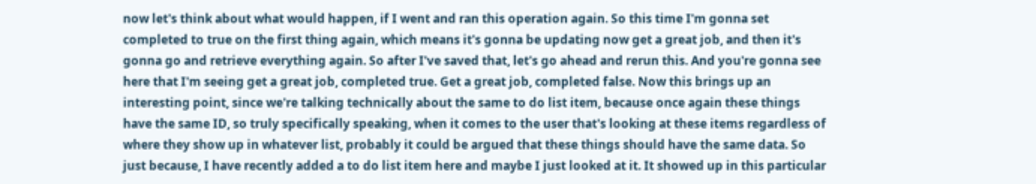now let's think about what would happen, if I went and ran this operation again. So this time I'm gonna set completed to true on the first thing again, which means it's gonna be updating now get a great job, and then it's gonna go and retrieve everything again. So after I've saved that, let's go ahead and rerun this. And you're gonna see here that I'm seeing get a great job, completed true. Get a great job, completed false. Now this brings up an interesting point, since we're talking technically about the same to do list item, because once again these things have the same ID, so truly specifically speaking, when it comes to the user that's looking at these items regardless of where they show up in whatever list, probably it could be argued that these things should have the same data. So just because, I have recently added a to do list item here and maybe I just looked at it. It showed up in this particular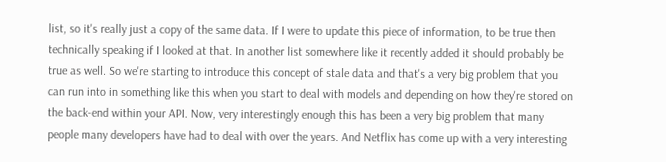list, so it's really just a copy of the same data. If I were to update this piece of information, to be true then technically speaking if I looked at that. In another list somewhere like it recently added it should probably be true as well. So we're starting to introduce this concept of stale data and that's a very big problem that you can run into in something like this when you start to deal with models and depending on how they're stored on the back-end within your API. Now, very interestingly enough this has been a very big problem that many people many developers have had to deal with over the years. And Netflix has come up with a very interesting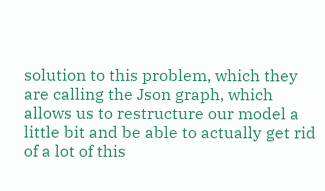solution to this problem, which they are calling the Json graph, which allows us to restructure our model a little bit and be able to actually get rid of a lot of this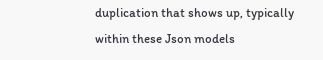duplication that shows up, typically within these Json models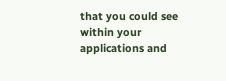that you could see within your applications and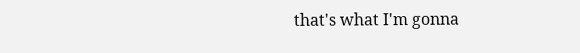that's what I'm gonna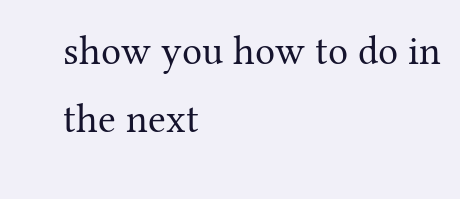show you how to do in the next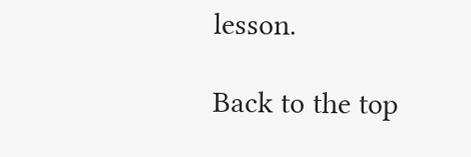lesson.

Back to the top